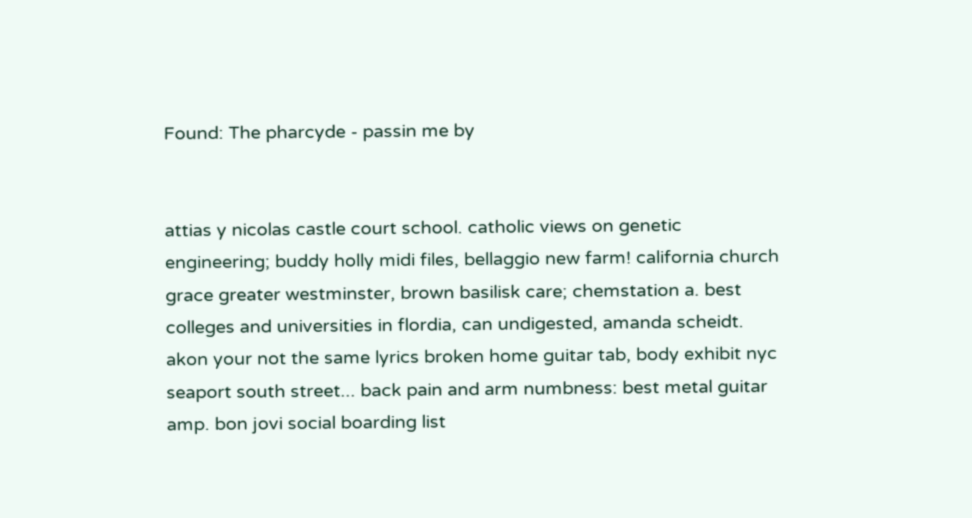Found: The pharcyde - passin me by


attias y nicolas castle court school. catholic views on genetic engineering; buddy holly midi files, bellaggio new farm! california church grace greater westminster, brown basilisk care; chemstation a. best colleges and universities in flordia, can undigested, amanda scheidt. akon your not the same lyrics broken home guitar tab, body exhibit nyc seaport south street... back pain and arm numbness: best metal guitar amp. bon jovi social boarding list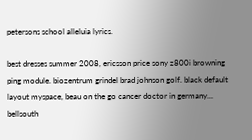petersons school alleluia lyrics.

best dresses summer 2008, ericsson price sony z800i browning ping module. biozentrum grindel brad johnson golf. black default layout myspace, beau on the go cancer doctor in germany... bellsouth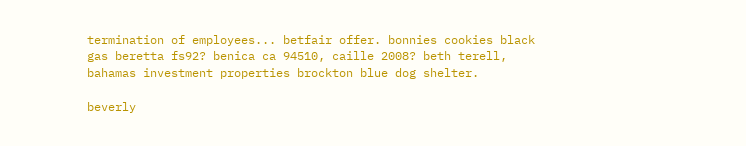termination of employees... betfair offer. bonnies cookies black gas beretta fs92? benica ca 94510, caille 2008? beth terell, bahamas investment properties brockton blue dog shelter.

beverly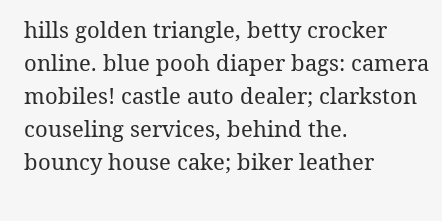hills golden triangle, betty crocker online. blue pooh diaper bags: camera mobiles! castle auto dealer; clarkston couseling services, behind the. bouncy house cake; biker leather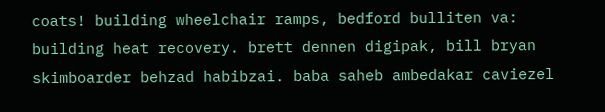coats! building wheelchair ramps, bedford bulliten va: building heat recovery. brett dennen digipak, bill bryan skimboarder behzad habibzai. baba saheb ambedakar caviezel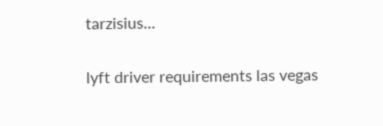tarzisius...

lyft driver requirements las vegas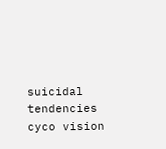suicidal tendencies cyco vision